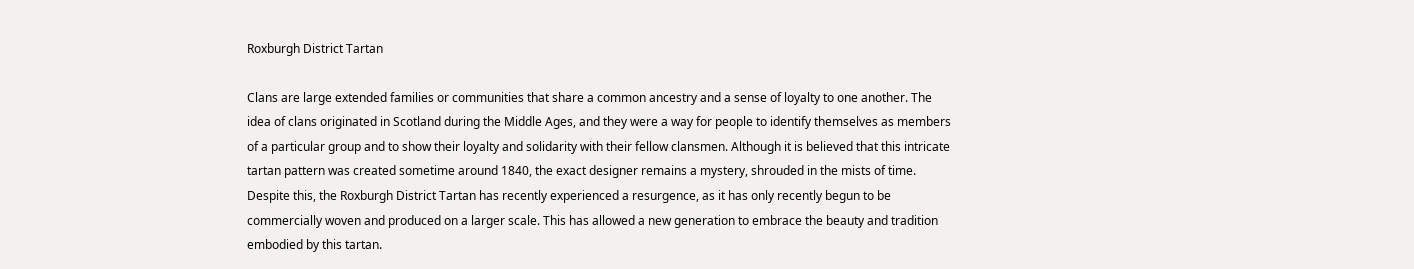Roxburgh District Tartan

Clans are large extended families or communities that share a common ancestry and a sense of loyalty to one another. The idea of clans originated in Scotland during the Middle Ages, and they were a way for people to identify themselves as members of a particular group and to show their loyalty and solidarity with their fellow clansmen. Although it is believed that this intricate tartan pattern was created sometime around 1840, the exact designer remains a mystery, shrouded in the mists of time. Despite this, the Roxburgh District Tartan has recently experienced a resurgence, as it has only recently begun to be commercially woven and produced on a larger scale. This has allowed a new generation to embrace the beauty and tradition embodied by this tartan.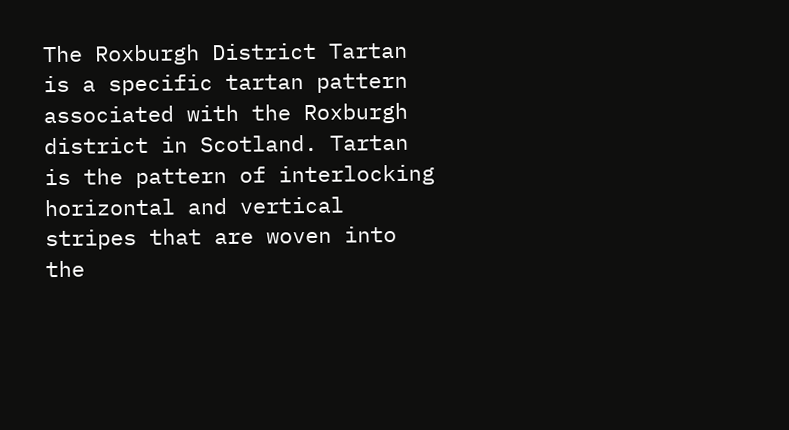The Roxburgh District Tartan is a specific tartan pattern associated with the Roxburgh district in Scotland. Tartan is the pattern of interlocking horizontal and vertical stripes that are woven into the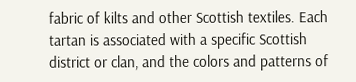fabric of kilts and other Scottish textiles. Each tartan is associated with a specific Scottish district or clan, and the colors and patterns of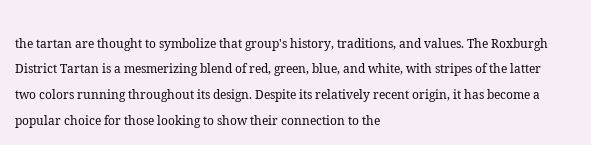the tartan are thought to symbolize that group's history, traditions, and values. The Roxburgh District Tartan is a mesmerizing blend of red, green, blue, and white, with stripes of the latter two colors running throughout its design. Despite its relatively recent origin, it has become a popular choice for those looking to show their connection to the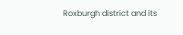Roxburgh district and its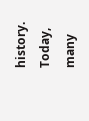history. Today, many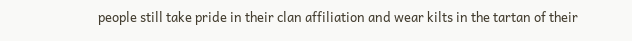people still take pride in their clan affiliation and wear kilts in the tartan of their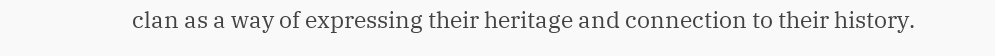clan as a way of expressing their heritage and connection to their history.